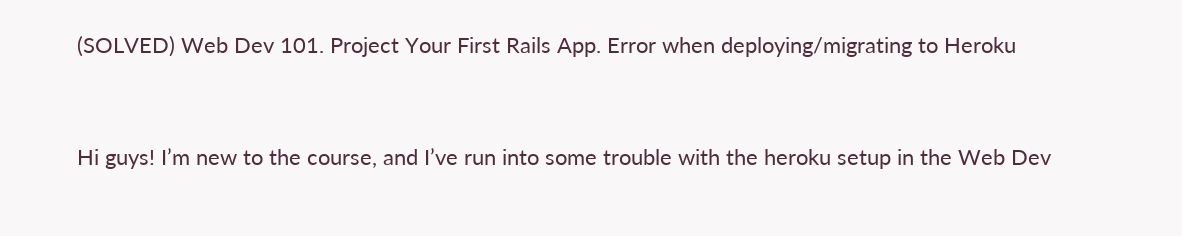(SOLVED) Web Dev 101. Project Your First Rails App. Error when deploying/migrating to Heroku


Hi guys! I’m new to the course, and I’ve run into some trouble with the heroku setup in the Web Dev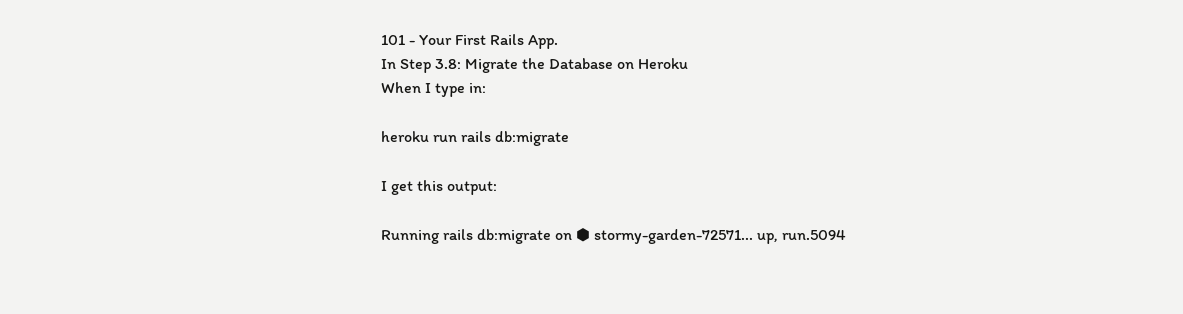101 - Your First Rails App.
In Step 3.8: Migrate the Database on Heroku
When I type in:

heroku run rails db:migrate

I get this output:

Running rails db:migrate on ⬢ stormy-garden-72571... up, run.5094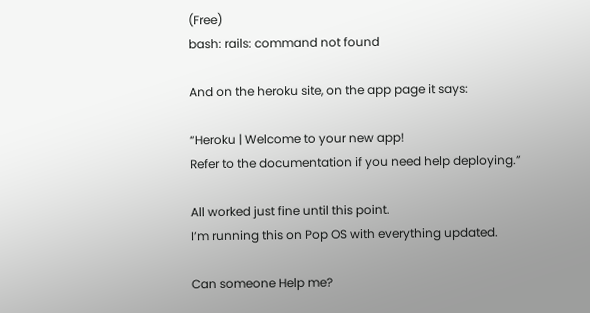(Free)
bash: rails: command not found

And on the heroku site, on the app page it says:

“Heroku | Welcome to your new app!
Refer to the documentation if you need help deploying.”

All worked just fine until this point.
I’m running this on Pop OS with everything updated.

Can someone Help me?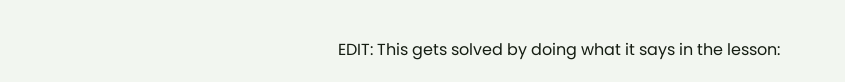EDIT: This gets solved by doing what it says in the lesson: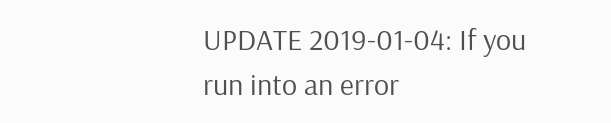UPDATE 2019-01-04: If you run into an error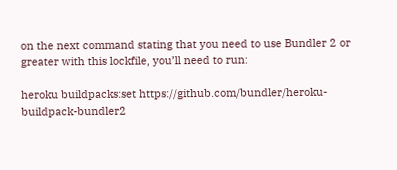on the next command stating that you need to use Bundler 2 or greater with this lockfile, you’ll need to run:

heroku buildpacks:set https://github.com/bundler/heroku-buildpack-bundler2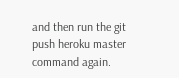and then run the git push heroku master command again.